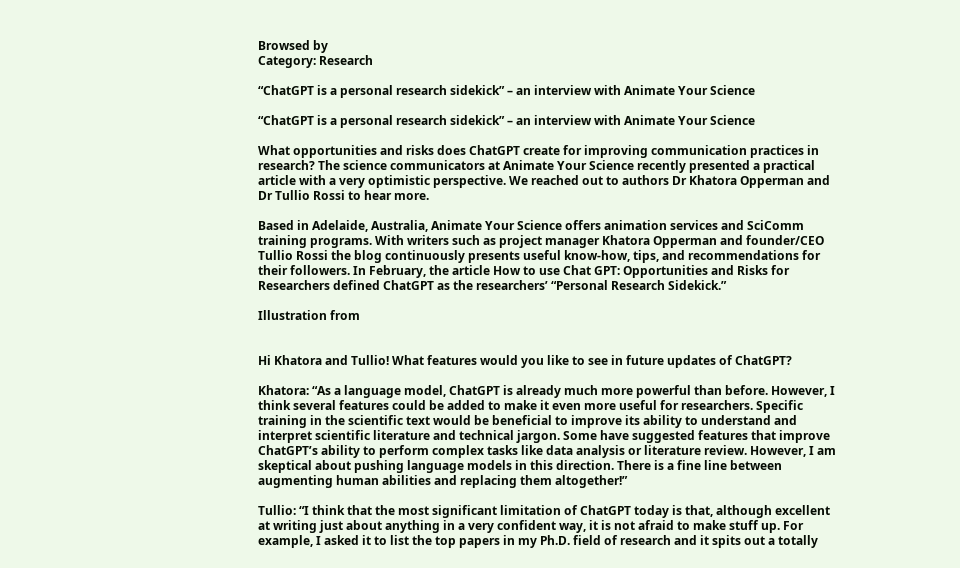Browsed by
Category: Research

“ChatGPT is a personal research sidekick” – an interview with Animate Your Science

“ChatGPT is a personal research sidekick” – an interview with Animate Your Science

What opportunities and risks does ChatGPT create for improving communication practices in research? The science communicators at Animate Your Science recently presented a practical article with a very optimistic perspective. We reached out to authors Dr Khatora Opperman and Dr Tullio Rossi to hear more.

Based in Adelaide, Australia, Animate Your Science offers animation services and SciComm training programs. With writers such as project manager Khatora Opperman and founder/CEO Tullio Rossi the blog continuously presents useful know-how, tips, and recommendations for their followers. In February, the article How to use Chat GPT: Opportunities and Risks for Researchers defined ChatGPT as the researchers’ “Personal Research Sidekick.”

Illustration from


Hi Khatora and Tullio! What features would you like to see in future updates of ChatGPT?

Khatora: “As a language model, ChatGPT is already much more powerful than before. However, I think several features could be added to make it even more useful for researchers. Specific training in the scientific text would be beneficial to improve its ability to understand and interpret scientific literature and technical jargon. Some have suggested features that improve ChatGPT’s ability to perform complex tasks like data analysis or literature review. However, I am skeptical about pushing language models in this direction. There is a fine line between augmenting human abilities and replacing them altogether!”

Tullio: “I think that the most significant limitation of ChatGPT today is that, although excellent at writing just about anything in a very confident way, it is not afraid to make stuff up. For example, I asked it to list the top papers in my Ph.D. field of research and it spits out a totally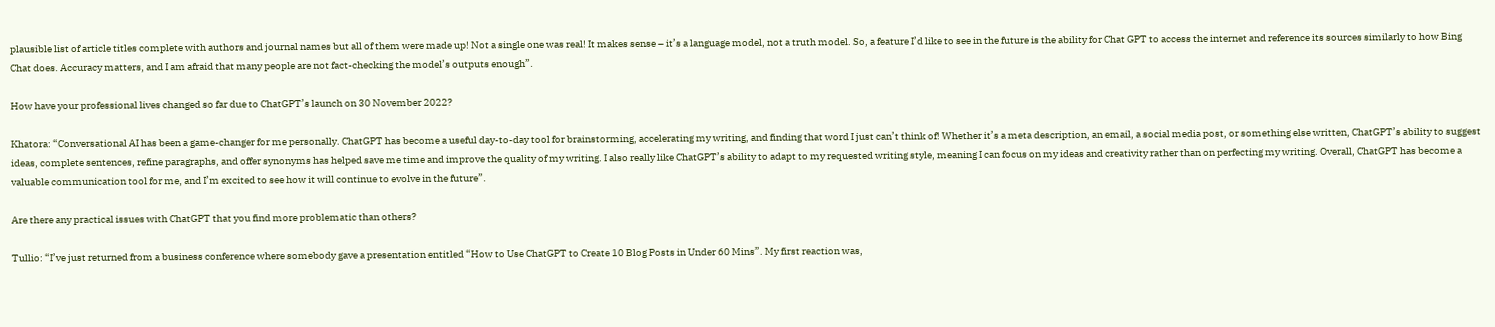plausible list of article titles complete with authors and journal names but all of them were made up! Not a single one was real! It makes sense – it’s a language model, not a truth model. So, a feature I’d like to see in the future is the ability for Chat GPT to access the internet and reference its sources similarly to how Bing Chat does. Accuracy matters, and I am afraid that many people are not fact-checking the model’s outputs enough”.

How have your professional lives changed so far due to ChatGPT’s launch on 30 November 2022?

Khatora: “Conversational AI has been a game-changer for me personally. ChatGPT has become a useful day-to-day tool for brainstorming, accelerating my writing, and finding that word I just can’t think of! Whether it’s a meta description, an email, a social media post, or something else written, ChatGPT’s ability to suggest ideas, complete sentences, refine paragraphs, and offer synonyms has helped save me time and improve the quality of my writing. I also really like ChatGPT’s ability to adapt to my requested writing style, meaning I can focus on my ideas and creativity rather than on perfecting my writing. Overall, ChatGPT has become a valuable communication tool for me, and I’m excited to see how it will continue to evolve in the future”.

Are there any practical issues with ChatGPT that you find more problematic than others?

Tullio: “I’ve just returned from a business conference where somebody gave a presentation entitled “How to Use ChatGPT to Create 10 Blog Posts in Under 60 Mins”. My first reaction was,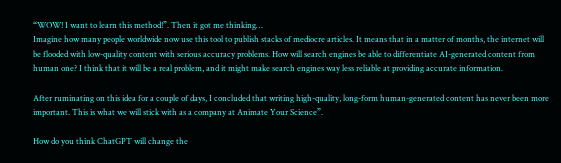“WOW! I want to learn this method!”. Then it got me thinking…
Imagine how many people worldwide now use this tool to publish stacks of mediocre articles. It means that in a matter of months, the internet will be flooded with low-quality content with serious accuracy problems. How will search engines be able to differentiate AI-generated content from human one? I think that it will be a real problem, and it might make search engines way less reliable at providing accurate information.

After ruminating on this idea for a couple of days, I concluded that writing high-quality, long-form human-generated content has never been more important. This is what we will stick with as a company at Animate Your Science”.

How do you think ChatGPT will change the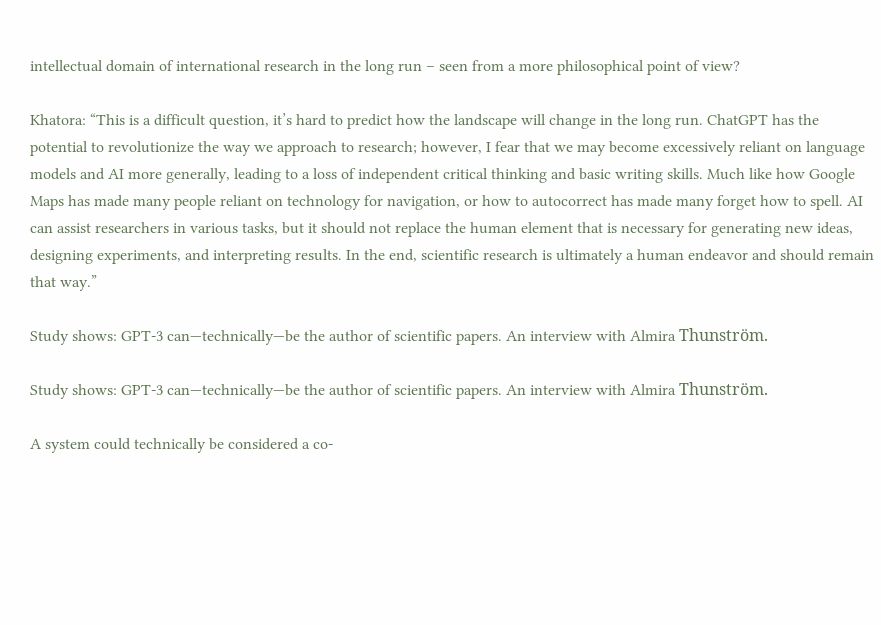intellectual domain of international research in the long run – seen from a more philosophical point of view?

Khatora: “This is a difficult question, it’s hard to predict how the landscape will change in the long run. ChatGPT has the potential to revolutionize the way we approach to research; however, I fear that we may become excessively reliant on language models and AI more generally, leading to a loss of independent critical thinking and basic writing skills. Much like how Google Maps has made many people reliant on technology for navigation, or how to autocorrect has made many forget how to spell. AI can assist researchers in various tasks, but it should not replace the human element that is necessary for generating new ideas, designing experiments, and interpreting results. In the end, scientific research is ultimately a human endeavor and should remain that way.”

Study shows: GPT-3 can—technically—be the author of scientific papers. An interview with Almira Thunström.

Study shows: GPT-3 can—technically—be the author of scientific papers. An interview with Almira Thunström.

A system could technically be considered a co-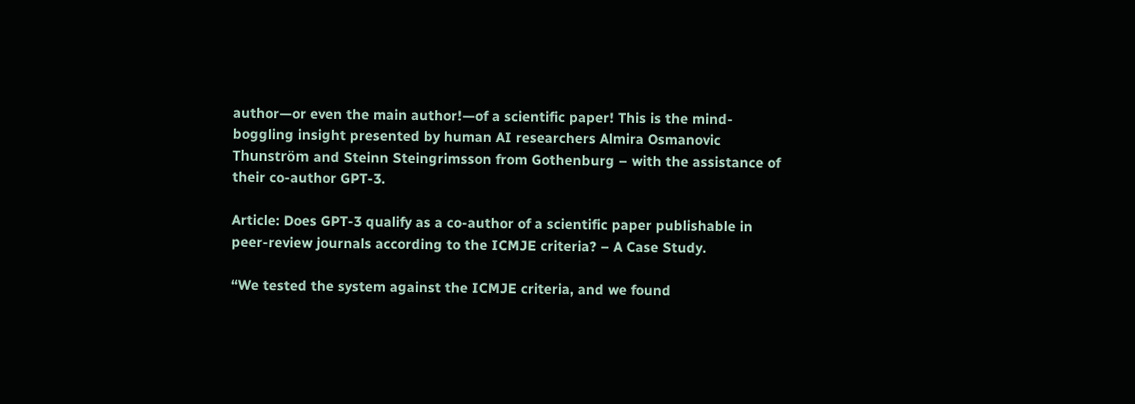author—or even the main author!—of a scientific paper! This is the mind-boggling insight presented by human AI researchers Almira Osmanovic Thunström and Steinn Steingrimsson from Gothenburg – with the assistance of their co-author GPT-3.

Article: Does GPT-3 qualify as a co-author of a scientific paper publishable in peer-review journals according to the ICMJE criteria? – A Case Study.

“We tested the system against the ICMJE criteria, and we found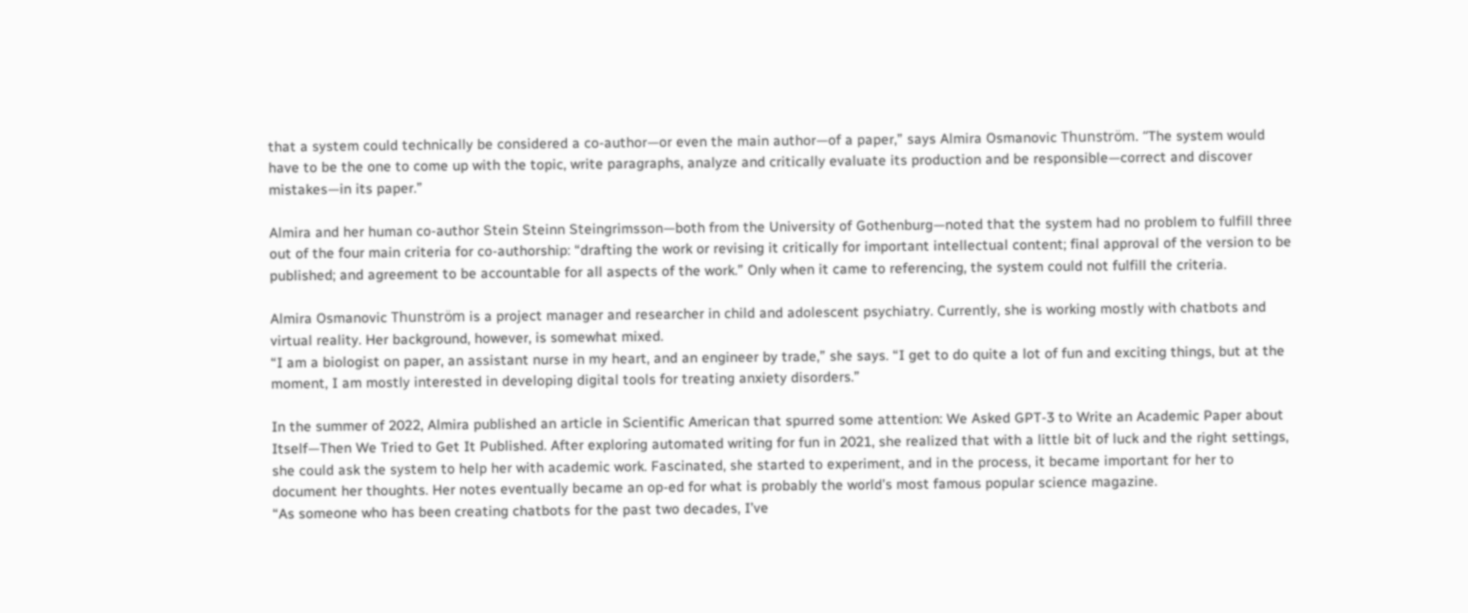that a system could technically be considered a co-author—or even the main author—of a paper,” says Almira Osmanovic Thunström. “The system would have to be the one to come up with the topic, write paragraphs, analyze and critically evaluate its production and be responsible—correct and discover mistakes—in its paper.”

Almira and her human co-author Stein Steinn Steingrimsson—both from the University of Gothenburg—noted that the system had no problem to fulfill three out of the four main criteria for co-authorship: “drafting the work or revising it critically for important intellectual content; final approval of the version to be published; and agreement to be accountable for all aspects of the work.” Only when it came to referencing, the system could not fulfill the criteria.

Almira Osmanovic Thunström is a project manager and researcher in child and adolescent psychiatry. Currently, she is working mostly with chatbots and virtual reality. Her background, however, is somewhat mixed.
“I am a biologist on paper, an assistant nurse in my heart, and an engineer by trade,” she says. “I get to do quite a lot of fun and exciting things, but at the moment, I am mostly interested in developing digital tools for treating anxiety disorders.”

In the summer of 2022, Almira published an article in Scientific American that spurred some attention: We Asked GPT-3 to Write an Academic Paper about Itself—Then We Tried to Get It Published. After exploring automated writing for fun in 2021, she realized that with a little bit of luck and the right settings, she could ask the system to help her with academic work. Fascinated, she started to experiment, and in the process, it became important for her to document her thoughts. Her notes eventually became an op-ed for what is probably the world’s most famous popular science magazine.
“As someone who has been creating chatbots for the past two decades, I’ve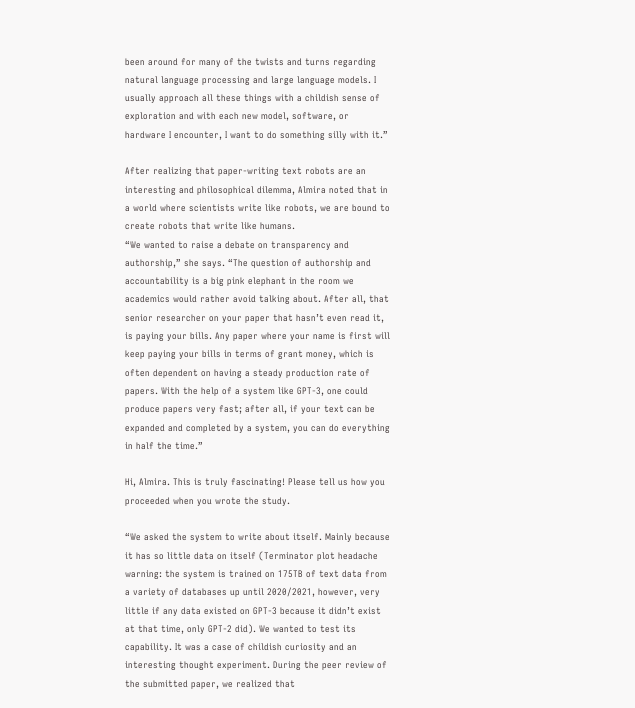been around for many of the twists and turns regarding natural language processing and large language models. I usually approach all these things with a childish sense of exploration and with each new model, software, or hardware I encounter, I want to do something silly with it.”

After realizing that paper-writing text robots are an interesting and philosophical dilemma, Almira noted that in a world where scientists write like robots, we are bound to create robots that write like humans.
“We wanted to raise a debate on transparency and authorship,” she says. “The question of authorship and accountability is a big pink elephant in the room we academics would rather avoid talking about. After all, that senior researcher on your paper that hasn’t even read it, is paying your bills. Any paper where your name is first will keep paying your bills in terms of grant money, which is often dependent on having a steady production rate of papers. With the help of a system like GPT-3, one could produce papers very fast; after all, if your text can be expanded and completed by a system, you can do everything in half the time.”

Hi, Almira. This is truly fascinating! Please tell us how you proceeded when you wrote the study.

“We asked the system to write about itself. Mainly because it has so little data on itself (Terminator plot headache warning: the system is trained on 175TB of text data from a variety of databases up until 2020/2021, however, very little if any data existed on GPT-3 because it didn’t exist at that time, only GPT-2 did). We wanted to test its capability. It was a case of childish curiosity and an interesting thought experiment. During the peer review of the submitted paper, we realized that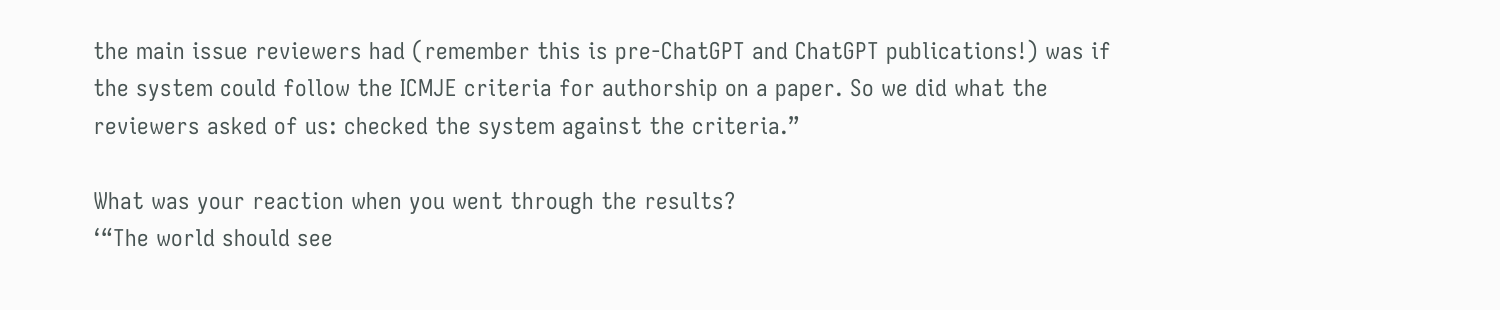the main issue reviewers had (remember this is pre-ChatGPT and ChatGPT publications!) was if the system could follow the ICMJE criteria for authorship on a paper. So we did what the reviewers asked of us: checked the system against the criteria.”

What was your reaction when you went through the results?
‘“The world should see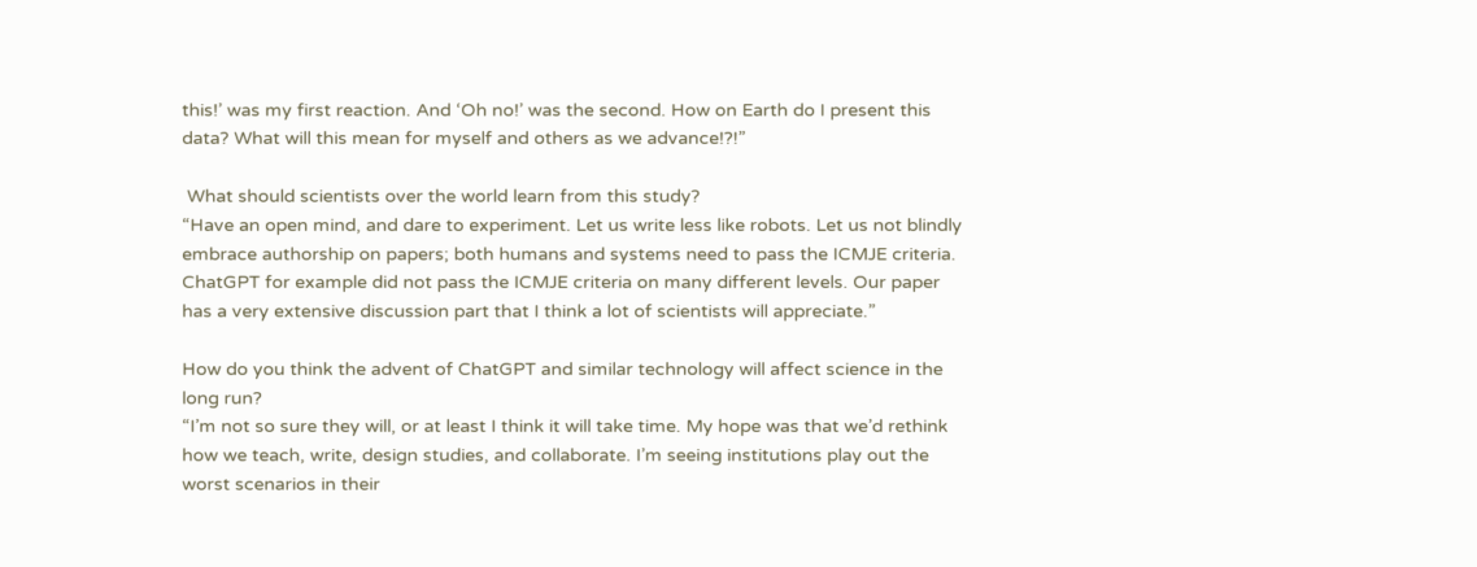this!’ was my first reaction. And ‘Oh no!’ was the second. How on Earth do I present this data? What will this mean for myself and others as we advance!?!”

 What should scientists over the world learn from this study?
“Have an open mind, and dare to experiment. Let us write less like robots. Let us not blindly embrace authorship on papers; both humans and systems need to pass the ICMJE criteria. ChatGPT for example did not pass the ICMJE criteria on many different levels. Our paper has a very extensive discussion part that I think a lot of scientists will appreciate.”

How do you think the advent of ChatGPT and similar technology will affect science in the long run?
“I’m not so sure they will, or at least I think it will take time. My hope was that we’d rethink how we teach, write, design studies, and collaborate. I’m seeing institutions play out the worst scenarios in their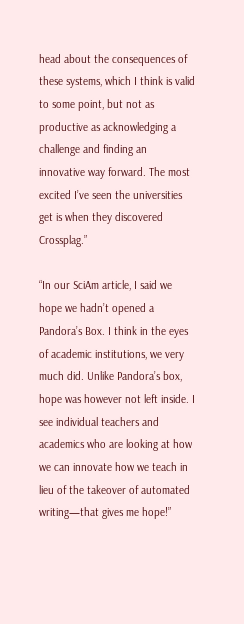head about the consequences of these systems, which I think is valid to some point, but not as productive as acknowledging a challenge and finding an innovative way forward. The most excited I’ve seen the universities get is when they discovered Crossplag.”

“In our SciAm article, I said we hope we hadn’t opened a Pandora’s Box. I think in the eyes of academic institutions, we very much did. Unlike Pandora’s box, hope was however not left inside. I see individual teachers and academics who are looking at how we can innovate how we teach in lieu of the takeover of automated writing—that gives me hope!”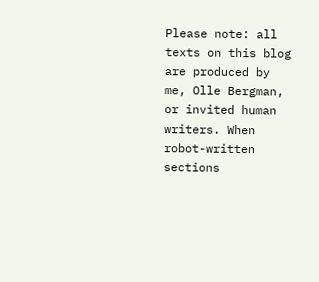Please note: all texts on this blog are produced by me, Olle Bergman, or invited human writers. When robot-written sections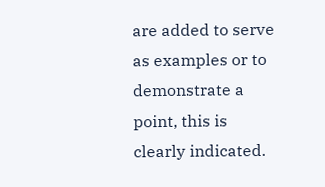are added to serve as examples or to demonstrate a point, this is clearly indicated.